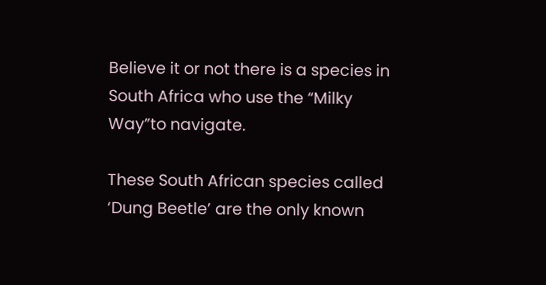Believe it or not there is a species in South Africa who use the “Milky Way”to navigate.

These South African species called ‘Dung Beetle’ are the only known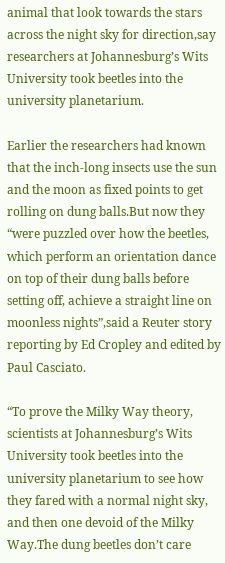animal that look towards the stars across the night sky for direction,say researchers at Johannesburg’s Wits University took beetles into the university planetarium.

Earlier the researchers had known that the inch-long insects use the sun and the moon as fixed points to get rolling on dung balls.But now they “were puzzled over how the beetles, which perform an orientation dance on top of their dung balls before setting off, achieve a straight line on moonless nights”,said a Reuter story reporting by Ed Cropley and edited by Paul Casciato.

“To prove the Milky Way theory, scientists at Johannesburg’s Wits University took beetles into the university planetarium to see how they fared with a normal night sky, and then one devoid of the Milky Way.The dung beetles don’t care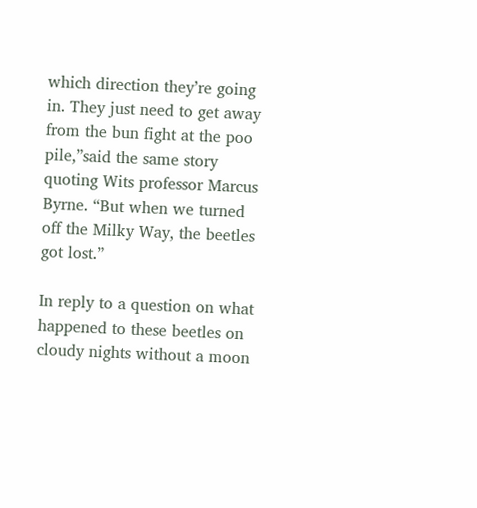which direction they’re going in. They just need to get away from the bun fight at the poo pile,”said the same story quoting Wits professor Marcus Byrne. “But when we turned off the Milky Way, the beetles got lost.”

In reply to a question on what happened to these beetles on cloudy nights without a moon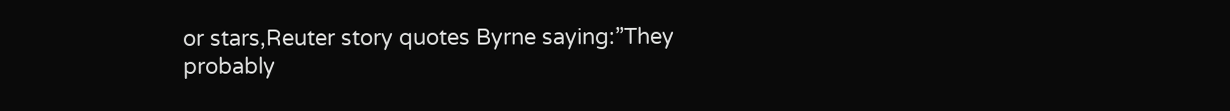or stars,Reuter story quotes Byrne saying:”They probably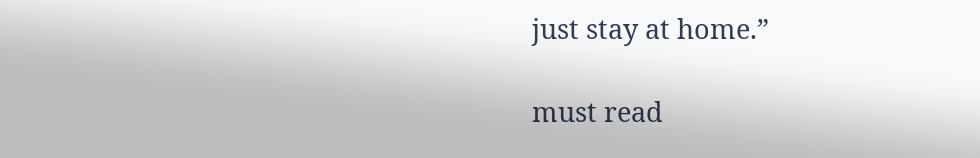just stay at home.”

must read